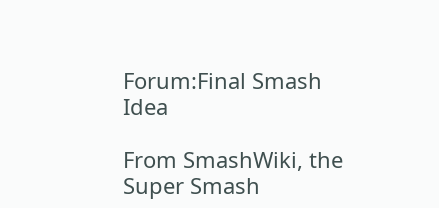Forum:Final Smash Idea

From SmashWiki, the Super Smash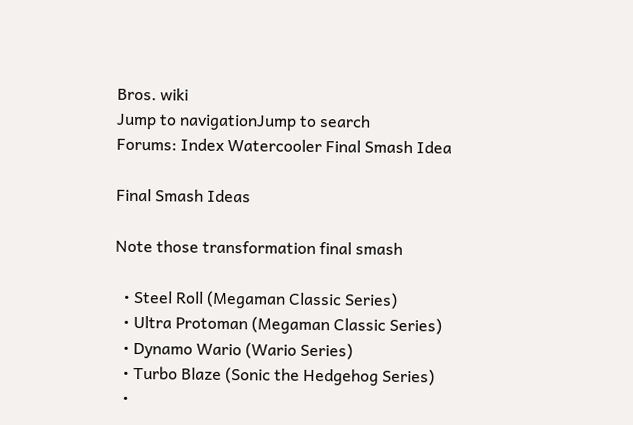Bros. wiki
Jump to navigationJump to search
Forums: Index Watercooler Final Smash Idea

Final Smash Ideas

Note those transformation final smash

  • Steel Roll (Megaman Classic Series)
  • Ultra Protoman (Megaman Classic Series)
  • Dynamo Wario (Wario Series)
  • Turbo Blaze (Sonic the Hedgehog Series)
  •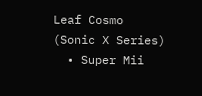Leaf Cosmo (Sonic X Series)
  • Super Mii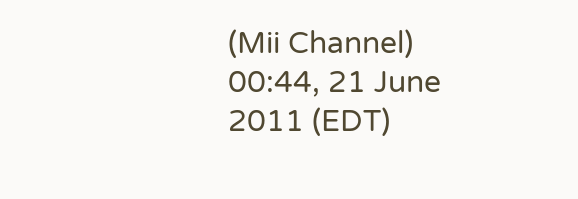(Mii Channel)
00:44, 21 June 2011 (EDT)